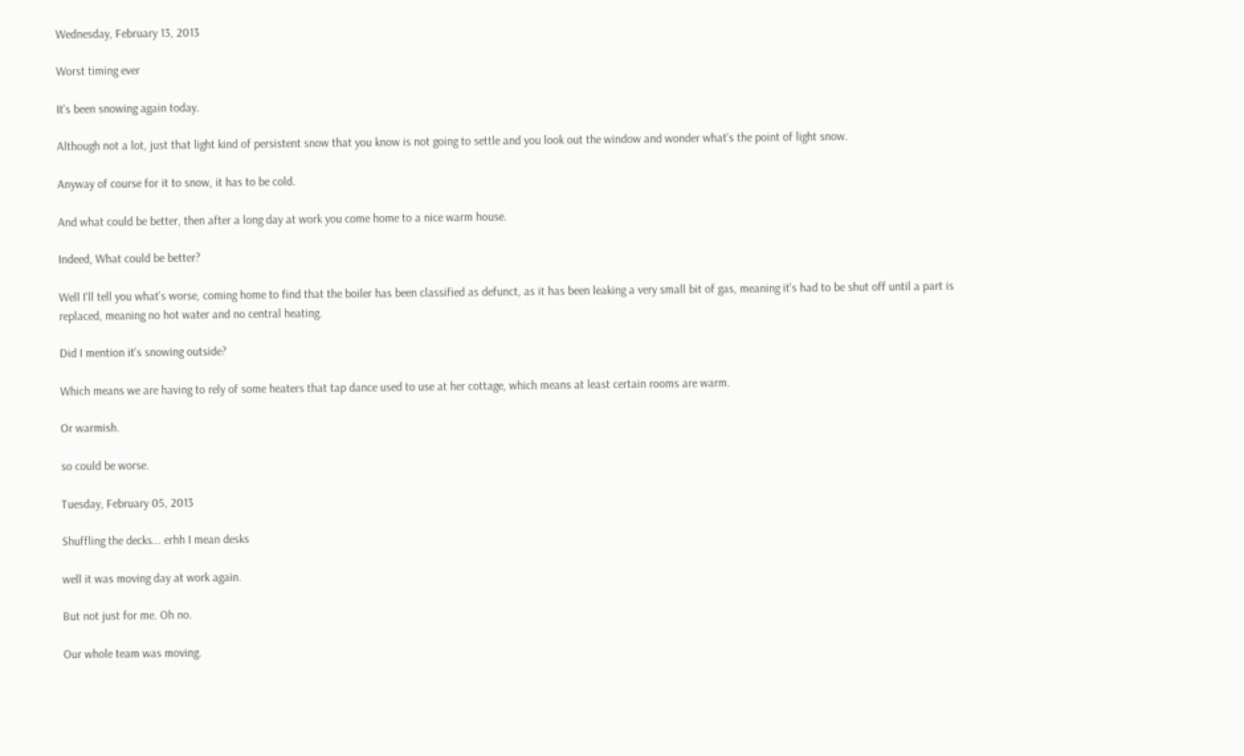Wednesday, February 13, 2013

Worst timing ever

It's been snowing again today.

Although not a lot, just that light kind of persistent snow that you know is not going to settle and you look out the window and wonder what's the point of light snow.

Anyway of course for it to snow, it has to be cold.

And what could be better, then after a long day at work you come home to a nice warm house.

Indeed, What could be better?

Well I'll tell you what's worse, coming home to find that the boiler has been classified as defunct, as it has been leaking a very small bit of gas, meaning it's had to be shut off until a part is replaced, meaning no hot water and no central heating.

Did I mention it's snowing outside?

Which means we are having to rely of some heaters that tap dance used to use at her cottage, which means at least certain rooms are warm.

Or warmish.

so could be worse.

Tuesday, February 05, 2013

Shuffling the decks... erhh I mean desks

well it was moving day at work again.

But not just for me. Oh no.

Our whole team was moving.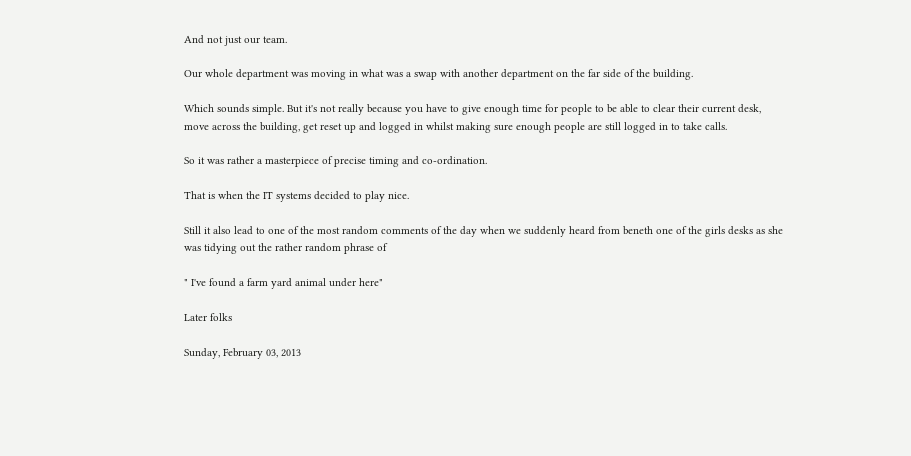And not just our team.

Our whole department was moving in what was a swap with another department on the far side of the building.

Which sounds simple. But it's not really because you have to give enough time for people to be able to clear their current desk, move across the building, get reset up and logged in whilst making sure enough people are still logged in to take calls.

So it was rather a masterpiece of precise timing and co-ordination.

That is when the IT systems decided to play nice.

Still it also lead to one of the most random comments of the day when we suddenly heard from beneth one of the girls desks as she was tidying out the rather random phrase of

" I've found a farm yard animal under here"

Later folks

Sunday, February 03, 2013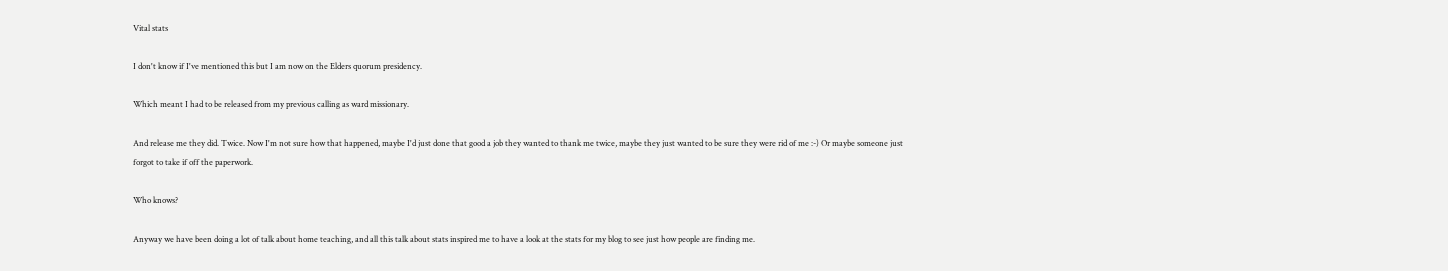Vital stats

I don't know if I've mentioned this but I am now on the Elders quorum presidency.

Which meant I had to be released from my previous calling as ward missionary.

And release me they did. Twice. Now I'm not sure how that happened, maybe I'd just done that good a job they wanted to thank me twice, maybe they just wanted to be sure they were rid of me :-) Or maybe someone just forgot to take if off the paperwork.

Who knows?

Anyway we have been doing a lot of talk about home teaching, and all this talk about stats inspired me to have a look at the stats for my blog to see just how people are finding me.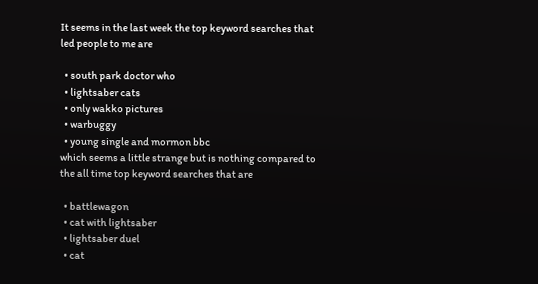It seems in the last week the top keyword searches that led people to me are

  • south park doctor who
  • lightsaber cats
  • only wakko pictures
  • warbuggy
  • young single and mormon bbc
which seems a little strange but is nothing compared to the all time top keyword searches that are

  • battlewagon
  • cat with lightsaber
  • lightsaber duel
  • cat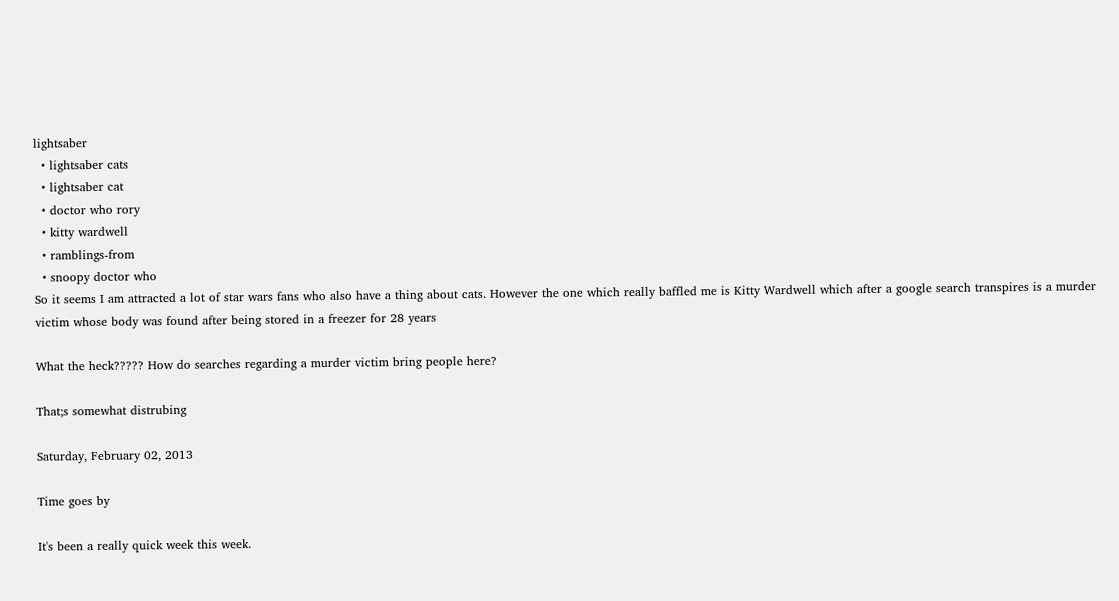lightsaber
  • lightsaber cats
  • lightsaber cat
  • doctor who rory
  • kitty wardwell
  • ramblings-from
  • snoopy doctor who
So it seems I am attracted a lot of star wars fans who also have a thing about cats. However the one which really baffled me is Kitty Wardwell which after a google search transpires is a murder victim whose body was found after being stored in a freezer for 28 years

What the heck????? How do searches regarding a murder victim bring people here?

That;s somewhat distrubing

Saturday, February 02, 2013

Time goes by

It's been a really quick week this week.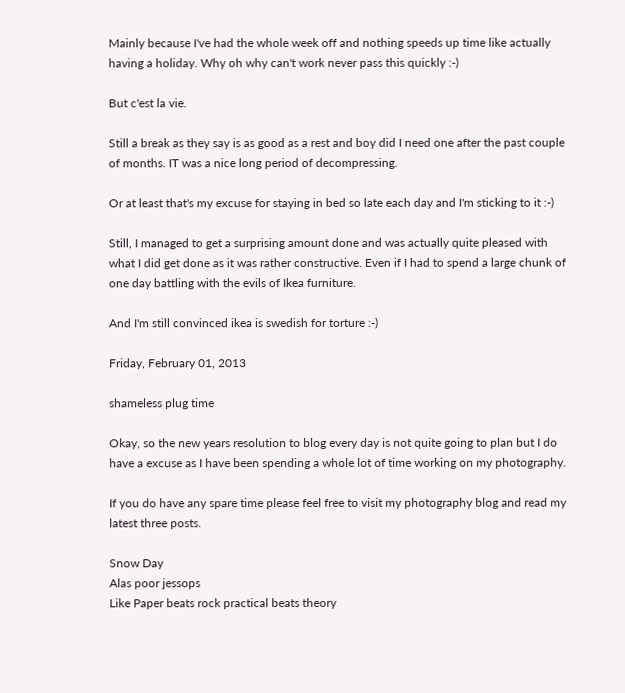Mainly because I've had the whole week off and nothing speeds up time like actually having a holiday. Why oh why can't work never pass this quickly :-)

But c'est la vie.

Still a break as they say is as good as a rest and boy did I need one after the past couple of months. IT was a nice long period of decompressing.

Or at least that's my excuse for staying in bed so late each day and I'm sticking to it :-)

Still, I managed to get a surprising amount done and was actually quite pleased with what I did get done as it was rather constructive. Even if I had to spend a large chunk of one day battling with the evils of Ikea furniture.

And I'm still convinced ikea is swedish for torture :-)

Friday, February 01, 2013

shameless plug time

Okay, so the new years resolution to blog every day is not quite going to plan but I do have a excuse as I have been spending a whole lot of time working on my photography.

If you do have any spare time please feel free to visit my photography blog and read my latest three posts.

Snow Day
Alas poor jessops
Like Paper beats rock practical beats theory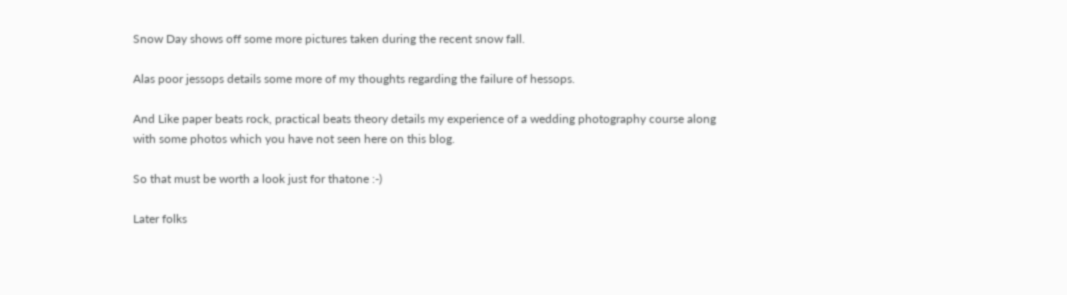Snow Day shows off some more pictures taken during the recent snow fall.

Alas poor jessops details some more of my thoughts regarding the failure of hessops.

And Like paper beats rock, practical beats theory details my experience of a wedding photography course along with some photos which you have not seen here on this blog.

So that must be worth a look just for thatone :-)

Later folks